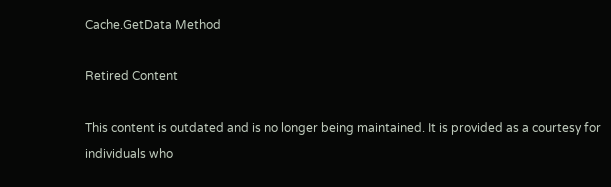Cache.GetData Method

Retired Content

This content is outdated and is no longer being maintained. It is provided as a courtesy for individuals who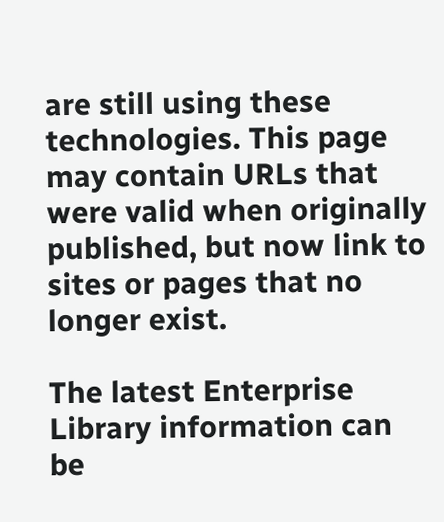are still using these technologies. This page may contain URLs that were valid when originally published, but now link to sites or pages that no longer exist.

The latest Enterprise Library information can be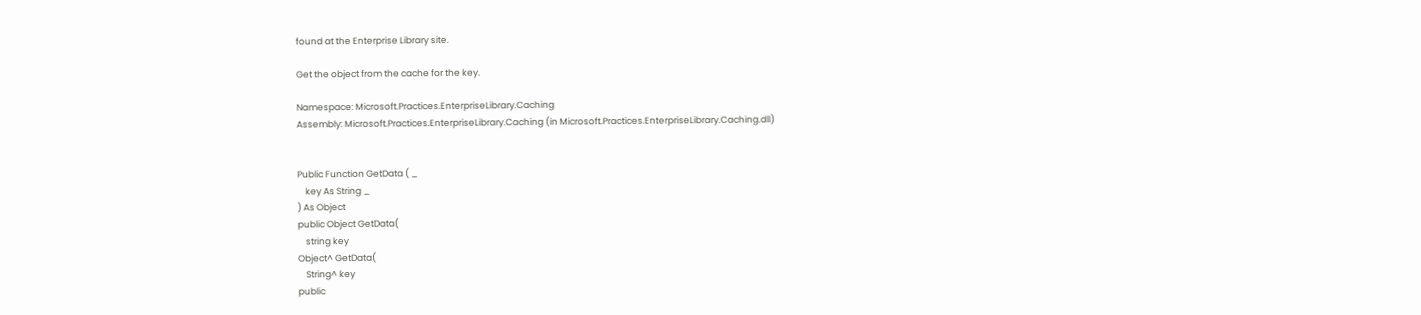found at the Enterprise Library site.

Get the object from the cache for the key.

Namespace: Microsoft.Practices.EnterpriseLibrary.Caching
Assembly: Microsoft.Practices.EnterpriseLibrary.Caching (in Microsoft.Practices.EnterpriseLibrary.Caching.dll)


Public Function GetData ( _
    key As String _
) As Object
public Object GetData(
    string key
Object^ GetData(
    String^ key
public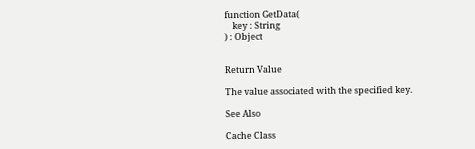function GetData(
    key : String
) : Object


Return Value

The value associated with the specified key.

See Also

Cache Class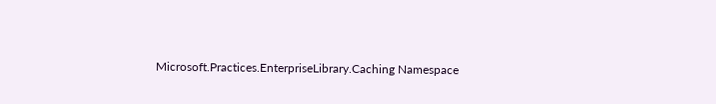Microsoft.Practices.EnterpriseLibrary.Caching Namespace